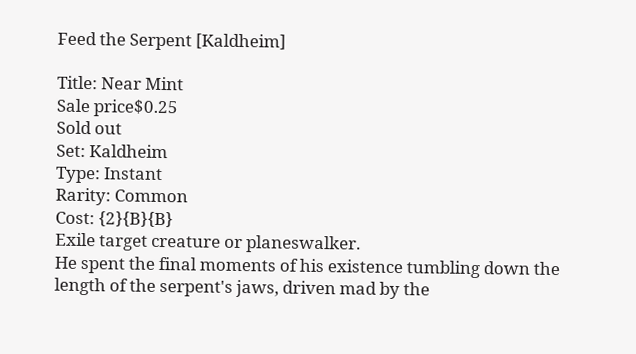Feed the Serpent [Kaldheim]

Title: Near Mint
Sale price$0.25
Sold out
Set: Kaldheim
Type: Instant
Rarity: Common
Cost: {2}{B}{B}
Exile target creature or planeswalker.
He spent the final moments of his existence tumbling down the length of the serpent's jaws, driven mad by the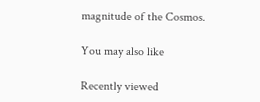magnitude of the Cosmos.

You may also like

Recently viewed